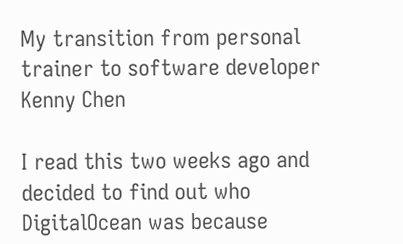My transition from personal trainer to software developer
Kenny Chen

I read this two weeks ago and decided to find out who DigitalOcean was because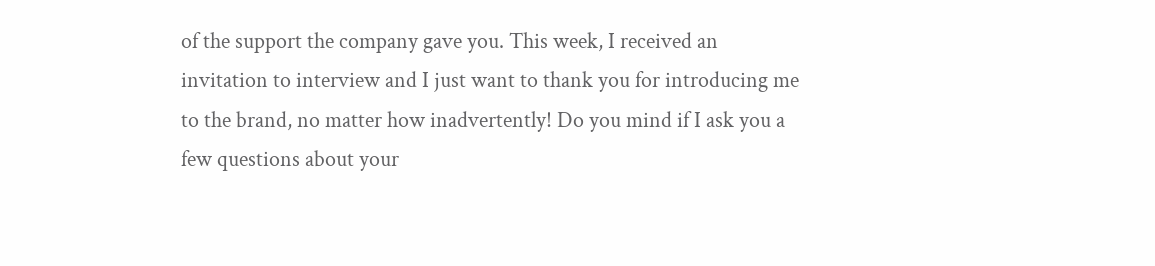of the support the company gave you. This week, I received an invitation to interview and I just want to thank you for introducing me to the brand, no matter how inadvertently! Do you mind if I ask you a few questions about your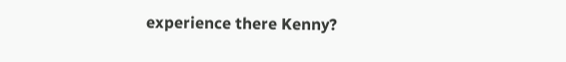experience there Kenny?